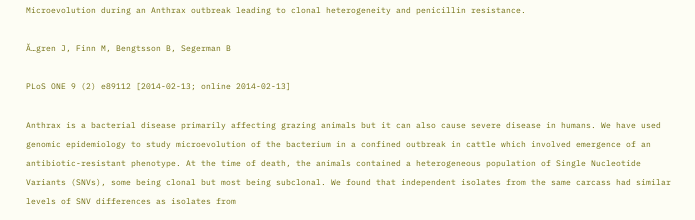Microevolution during an Anthrax outbreak leading to clonal heterogeneity and penicillin resistance.

Ă…gren J, Finn M, Bengtsson B, Segerman B

PLoS ONE 9 (2) e89112 [2014-02-13; online 2014-02-13]

Anthrax is a bacterial disease primarily affecting grazing animals but it can also cause severe disease in humans. We have used genomic epidemiology to study microevolution of the bacterium in a confined outbreak in cattle which involved emergence of an antibiotic-resistant phenotype. At the time of death, the animals contained a heterogeneous population of Single Nucleotide Variants (SNVs), some being clonal but most being subclonal. We found that independent isolates from the same carcass had similar levels of SNV differences as isolates from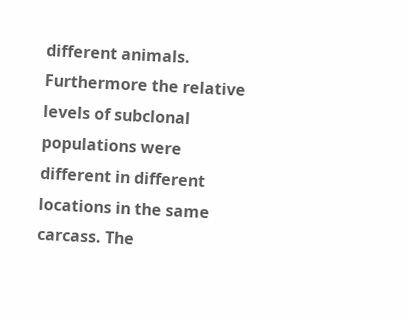different animals. Furthermore the relative levels of subclonal populations were different in different locations in the same carcass. The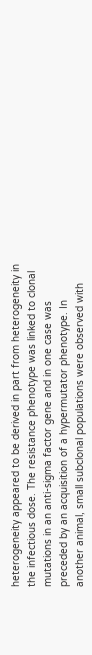heterogeneity appeared to be derived in part from heterogeneity in the infectious dose. The resistance phenotype was linked to clonal mutations in an anti-sigma factor gene and in one case was preceded by an acquisition of a hypermutator phenotype. In another animal, small subclonal populations were observed with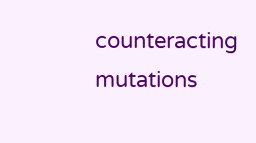counteracting mutations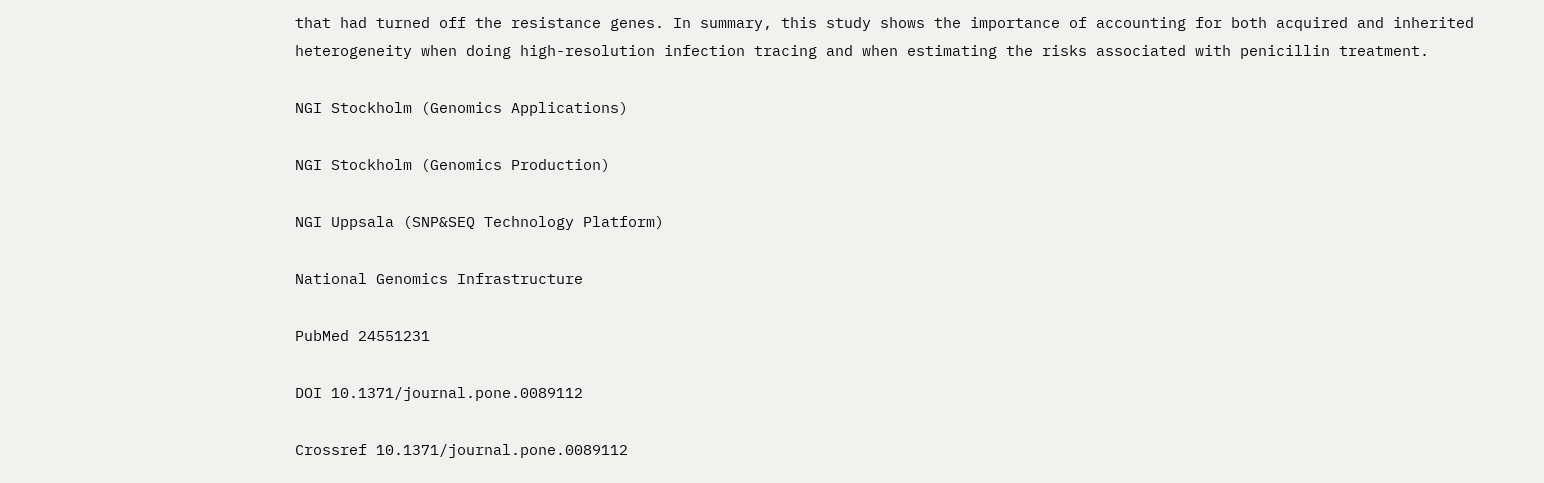that had turned off the resistance genes. In summary, this study shows the importance of accounting for both acquired and inherited heterogeneity when doing high-resolution infection tracing and when estimating the risks associated with penicillin treatment.

NGI Stockholm (Genomics Applications)

NGI Stockholm (Genomics Production)

NGI Uppsala (SNP&SEQ Technology Platform)

National Genomics Infrastructure

PubMed 24551231

DOI 10.1371/journal.pone.0089112

Crossref 10.1371/journal.pone.0089112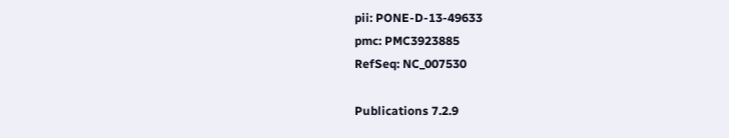pii: PONE-D-13-49633
pmc: PMC3923885
RefSeq: NC_007530

Publications 7.2.9